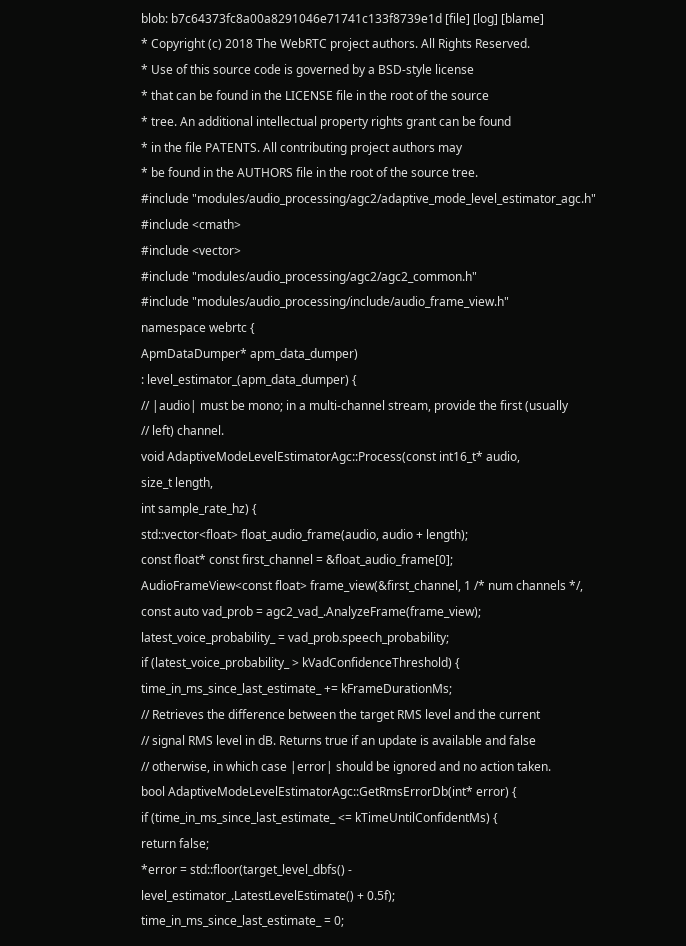blob: b7c64373fc8a00a8291046e71741c133f8739e1d [file] [log] [blame]
* Copyright (c) 2018 The WebRTC project authors. All Rights Reserved.
* Use of this source code is governed by a BSD-style license
* that can be found in the LICENSE file in the root of the source
* tree. An additional intellectual property rights grant can be found
* in the file PATENTS. All contributing project authors may
* be found in the AUTHORS file in the root of the source tree.
#include "modules/audio_processing/agc2/adaptive_mode_level_estimator_agc.h"
#include <cmath>
#include <vector>
#include "modules/audio_processing/agc2/agc2_common.h"
#include "modules/audio_processing/include/audio_frame_view.h"
namespace webrtc {
ApmDataDumper* apm_data_dumper)
: level_estimator_(apm_data_dumper) {
// |audio| must be mono; in a multi-channel stream, provide the first (usually
// left) channel.
void AdaptiveModeLevelEstimatorAgc::Process(const int16_t* audio,
size_t length,
int sample_rate_hz) {
std::vector<float> float_audio_frame(audio, audio + length);
const float* const first_channel = &float_audio_frame[0];
AudioFrameView<const float> frame_view(&first_channel, 1 /* num channels */,
const auto vad_prob = agc2_vad_.AnalyzeFrame(frame_view);
latest_voice_probability_ = vad_prob.speech_probability;
if (latest_voice_probability_ > kVadConfidenceThreshold) {
time_in_ms_since_last_estimate_ += kFrameDurationMs;
// Retrieves the difference between the target RMS level and the current
// signal RMS level in dB. Returns true if an update is available and false
// otherwise, in which case |error| should be ignored and no action taken.
bool AdaptiveModeLevelEstimatorAgc::GetRmsErrorDb(int* error) {
if (time_in_ms_since_last_estimate_ <= kTimeUntilConfidentMs) {
return false;
*error = std::floor(target_level_dbfs() -
level_estimator_.LatestLevelEstimate() + 0.5f);
time_in_ms_since_last_estimate_ = 0;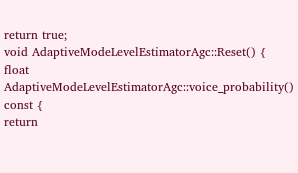return true;
void AdaptiveModeLevelEstimatorAgc::Reset() {
float AdaptiveModeLevelEstimatorAgc::voice_probability() const {
return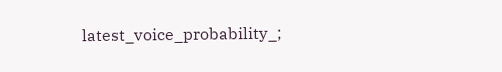latest_voice_probability_;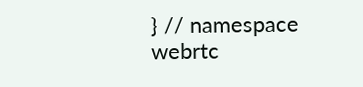} // namespace webrtc